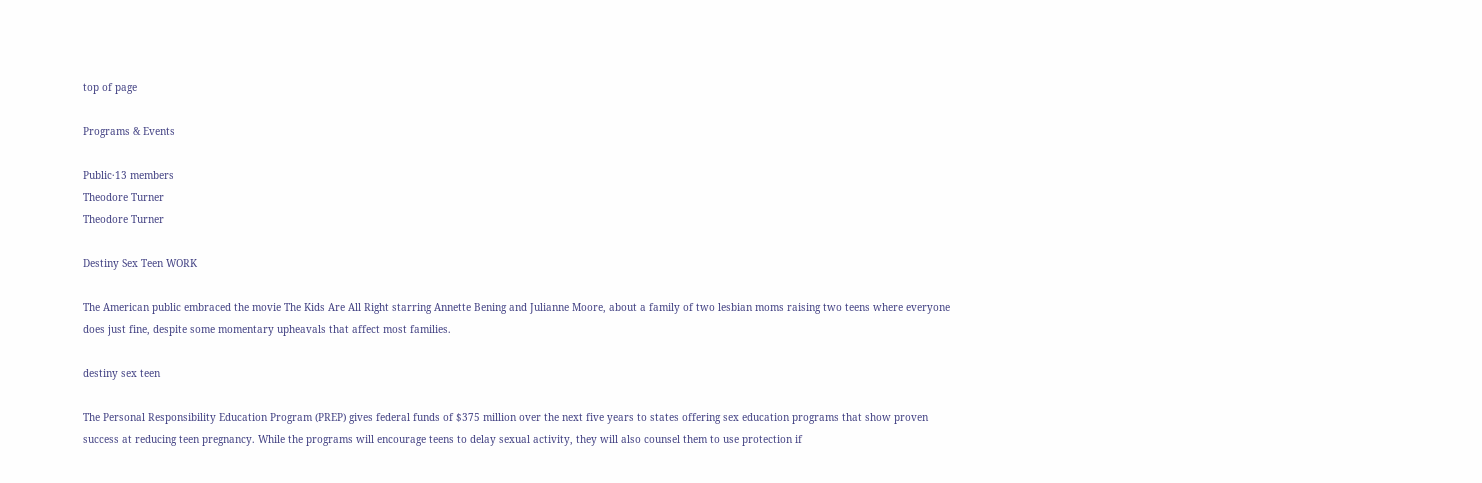top of page

Programs & Events

Public·13 members
Theodore Turner
Theodore Turner

Destiny Sex Teen WORK

The American public embraced the movie The Kids Are All Right starring Annette Bening and Julianne Moore, about a family of two lesbian moms raising two teens where everyone does just fine, despite some momentary upheavals that affect most families.

destiny sex teen

The Personal Responsibility Education Program (PREP) gives federal funds of $375 million over the next five years to states offering sex education programs that show proven success at reducing teen pregnancy. While the programs will encourage teens to delay sexual activity, they will also counsel them to use protection if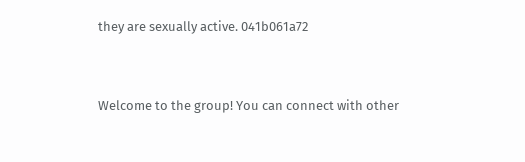they are sexually active. 041b061a72


Welcome to the group! You can connect with other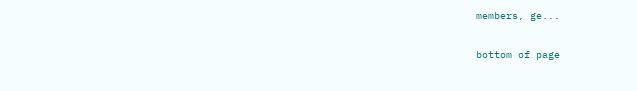members, ge...


bottom of page